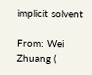implicit solvent

From: Wei Zhuang (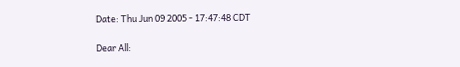Date: Thu Jun 09 2005 - 17:47:48 CDT

Dear All: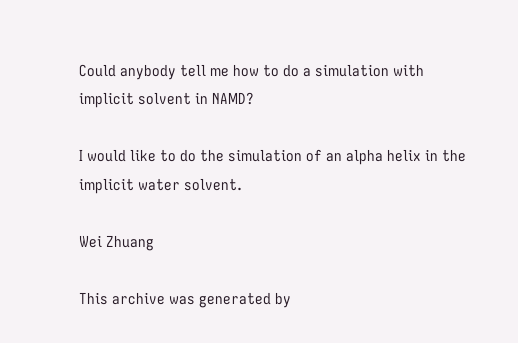Could anybody tell me how to do a simulation with implicit solvent in NAMD?

I would like to do the simulation of an alpha helix in the implicit water solvent.

Wei Zhuang

This archive was generated by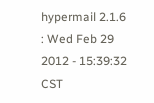hypermail 2.1.6 : Wed Feb 29 2012 - 15:39:32 CST